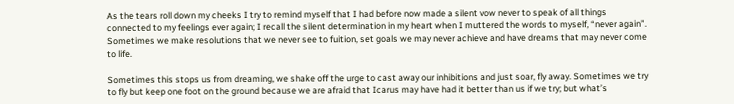As the tears roll down my cheeks I try to remind myself that I had before now made a silent vow never to speak of all things connected to my feelings ever again; I recall the silent determination in my heart when I muttered the words to myself, “never again”. Sometimes we make resolutions that we never see to fuition, set goals we may never achieve and have dreams that may never come to life.

Sometimes this stops us from dreaming, we shake off the urge to cast away our inhibitions and just soar, fly away. Sometimes we try to fly but keep one foot on the ground because we are afraid that Icarus may have had it better than us if we try; but what’s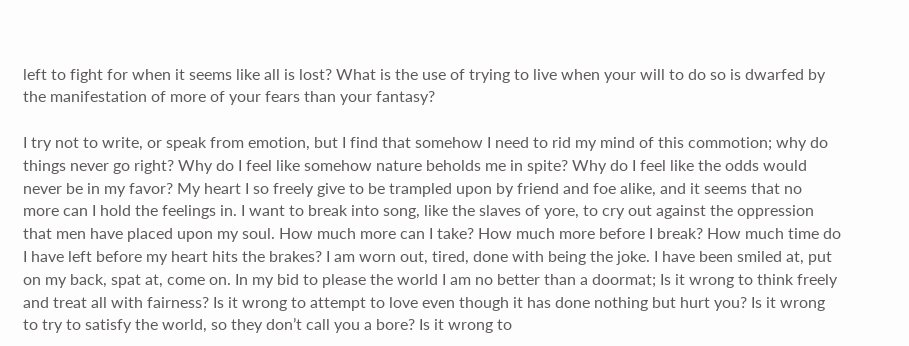left to fight for when it seems like all is lost? What is the use of trying to live when your will to do so is dwarfed by the manifestation of more of your fears than your fantasy?

I try not to write, or speak from emotion, but I find that somehow I need to rid my mind of this commotion; why do things never go right? Why do I feel like somehow nature beholds me in spite? Why do I feel like the odds would never be in my favor? My heart I so freely give to be trampled upon by friend and foe alike, and it seems that no more can I hold the feelings in. I want to break into song, like the slaves of yore, to cry out against the oppression that men have placed upon my soul. How much more can I take? How much more before I break? How much time do I have left before my heart hits the brakes? I am worn out, tired, done with being the joke. I have been smiled at, put on my back, spat at, come on. In my bid to please the world I am no better than a doormat; Is it wrong to think freely and treat all with fairness? Is it wrong to attempt to love even though it has done nothing but hurt you? Is it wrong to try to satisfy the world, so they don’t call you a bore? Is it wrong to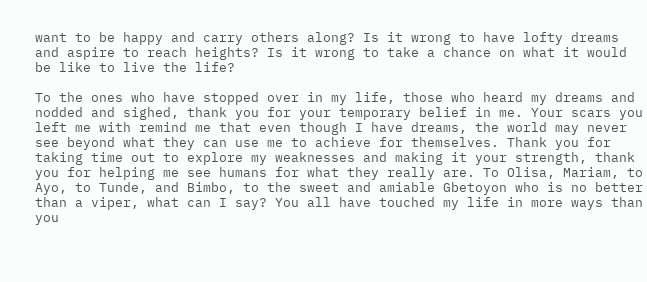want to be happy and carry others along? Is it wrong to have lofty dreams and aspire to reach heights? Is it wrong to take a chance on what it would be like to live the life?

To the ones who have stopped over in my life, those who heard my dreams and nodded and sighed, thank you for your temporary belief in me. Your scars you left me with remind me that even though I have dreams, the world may never see beyond what they can use me to achieve for themselves. Thank you for taking time out to explore my weaknesses and making it your strength, thank you for helping me see humans for what they really are. To Olisa, Mariam, to Ayo, to Tunde, and Bimbo, to the sweet and amiable Gbetoyon who is no better than a viper, what can I say? You all have touched my life in more ways than you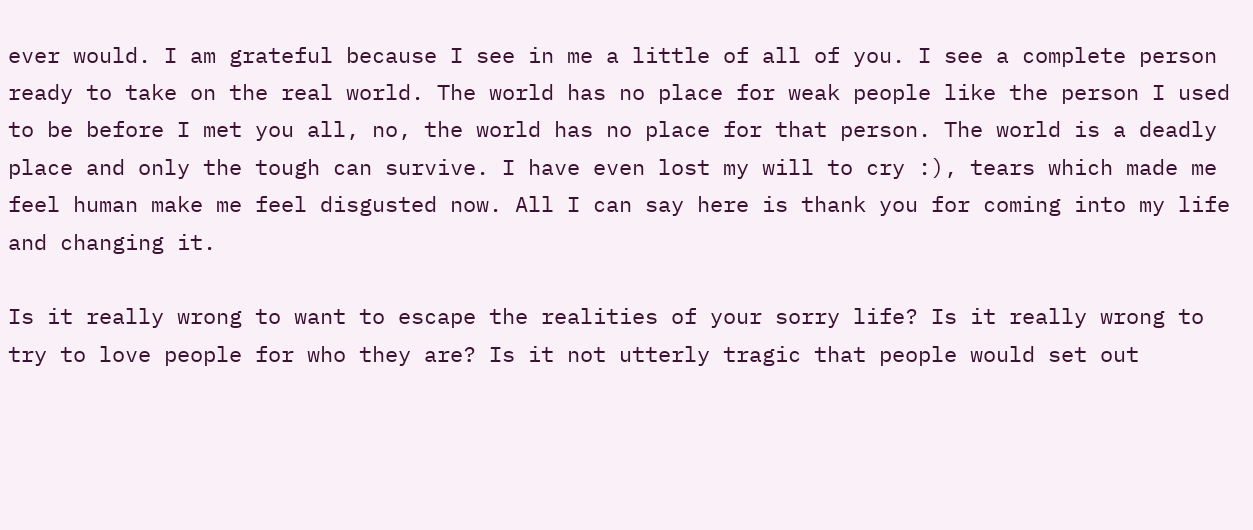ever would. I am grateful because I see in me a little of all of you. I see a complete person ready to take on the real world. The world has no place for weak people like the person I used to be before I met you all, no, the world has no place for that person. The world is a deadly place and only the tough can survive. I have even lost my will to cry :), tears which made me feel human make me feel disgusted now. All I can say here is thank you for coming into my life and changing it.

Is it really wrong to want to escape the realities of your sorry life? Is it really wrong to try to love people for who they are? Is it not utterly tragic that people would set out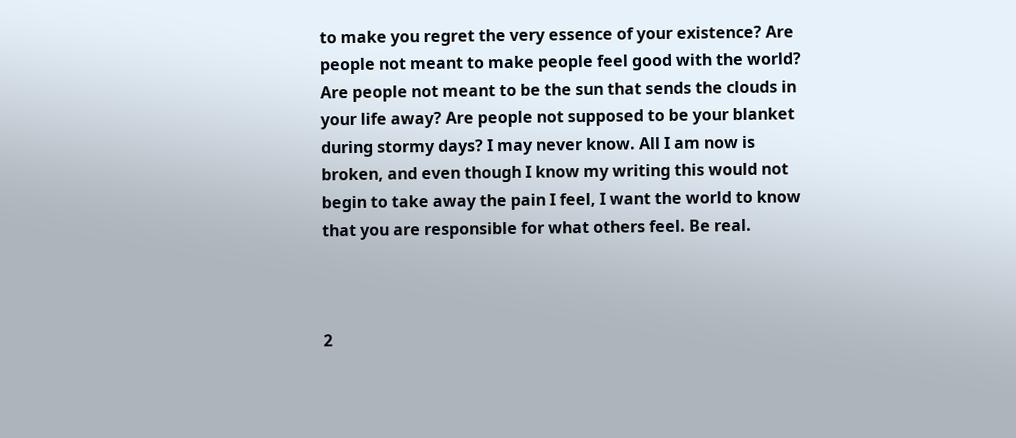to make you regret the very essence of your existence? Are people not meant to make people feel good with the world? Are people not meant to be the sun that sends the clouds in your life away? Are people not supposed to be your blanket during stormy days? I may never know. All I am now is broken, and even though I know my writing this would not begin to take away the pain I feel, I want the world to know that you are responsible for what others feel. Be real.



2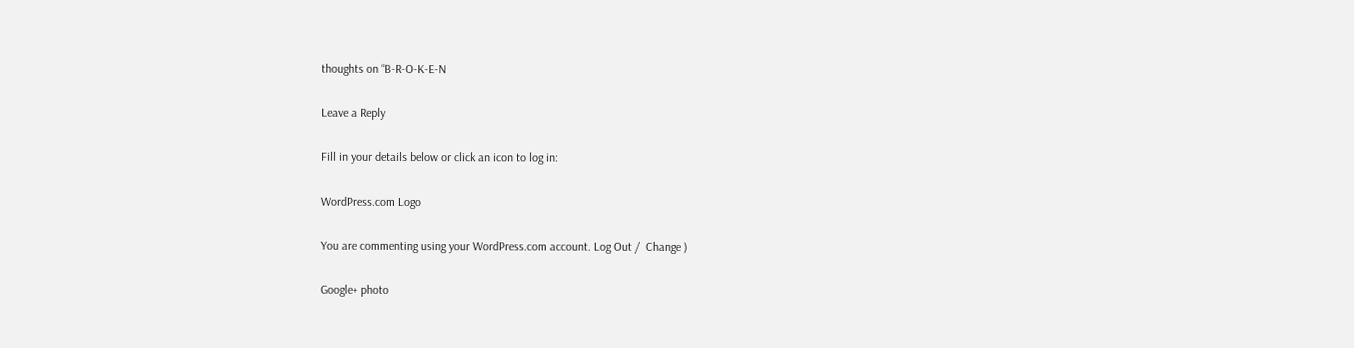thoughts on “B-R-O-K-E-N

Leave a Reply

Fill in your details below or click an icon to log in:

WordPress.com Logo

You are commenting using your WordPress.com account. Log Out /  Change )

Google+ photo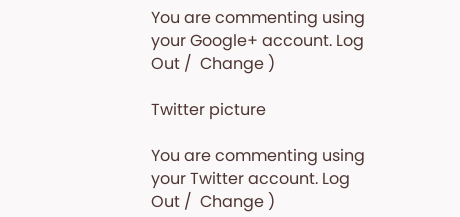You are commenting using your Google+ account. Log Out /  Change )

Twitter picture

You are commenting using your Twitter account. Log Out /  Change )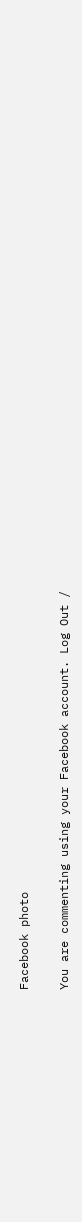Facebook photo

You are commenting using your Facebook account. Log Out /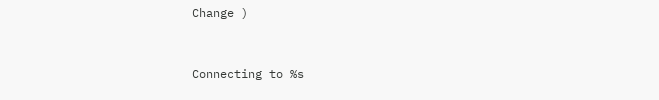Change )


Connecting to %s